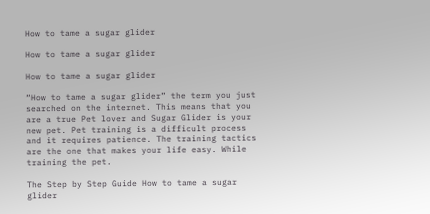How to tame a sugar glider

How to tame a sugar glider

How to tame a sugar glider

“How to tame a sugar glider” the term you just searched on the internet. This means that you are a true Pet lover and Sugar Glider is your new pet. Pet training is a difficult process and it requires patience. The training tactics are the one that makes your life easy. While training the pet.

The Step by Step Guide How to tame a sugar glider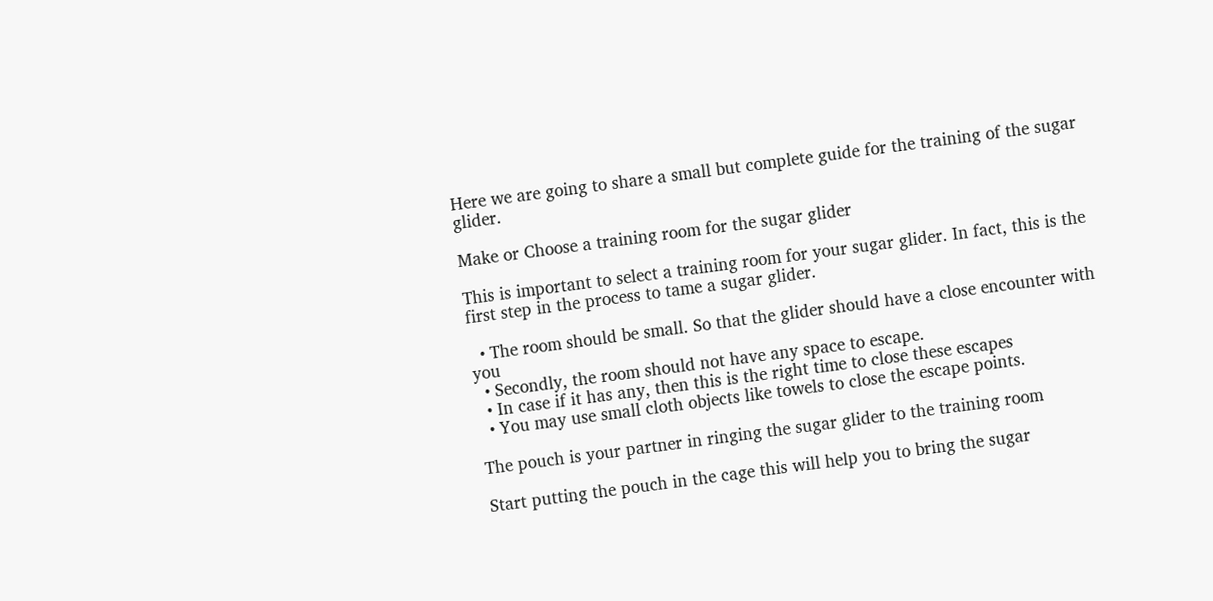Here we are going to share a small but complete guide for the training of the sugar glider.

Make or Choose a training room for the sugar glider

This is important to select a training room for your sugar glider. In fact, this is the first step in the process to tame a sugar glider.

  • The room should be small. So that the glider should have a close encounter with you
  • Secondly, the room should not have any space to escape.
  • In case if it has any, then this is the right time to close these escapes
  • You may use small cloth objects like towels to close the escape points.

The pouch is your partner in ringing the sugar glider to the training room

Start putting the pouch in the cage this will help you to bring the sugar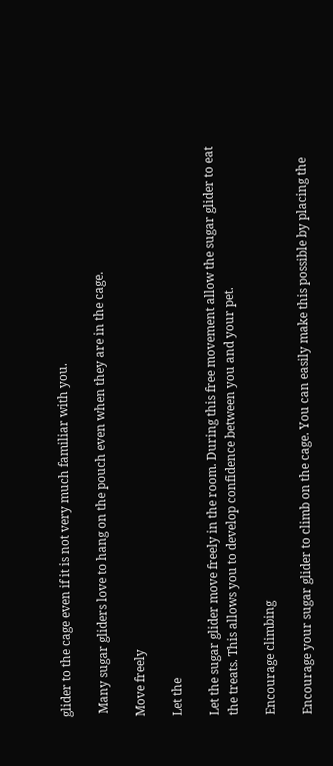glider to the cage even if it is not very much familiar with you.

 Many sugar gliders love to hang on the pouch even when they are in the cage.

Move freely

Let the

Let the sugar glider move freely in the room. During this free movement allow the sugar glider to eat the treats. This allows you to develop confidence between you and your pet.

Encourage climbing

Encourage your sugar glider to climb on the cage. You can easily make this possible by placing the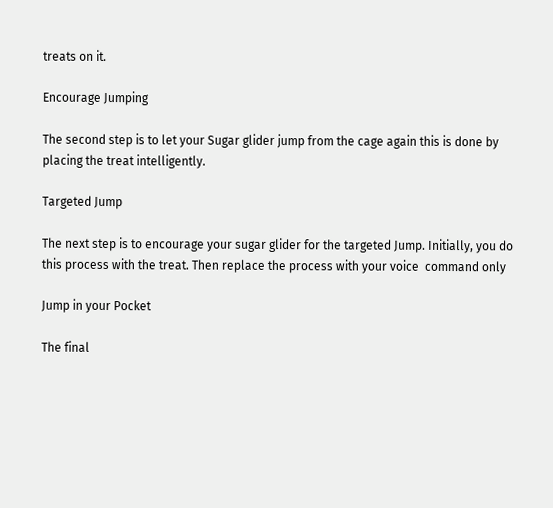treats on it.

Encourage Jumping

The second step is to let your Sugar glider jump from the cage again this is done by placing the treat intelligently.

Targeted Jump

The next step is to encourage your sugar glider for the targeted Jump. Initially, you do this process with the treat. Then replace the process with your voice  command only

Jump in your Pocket

The final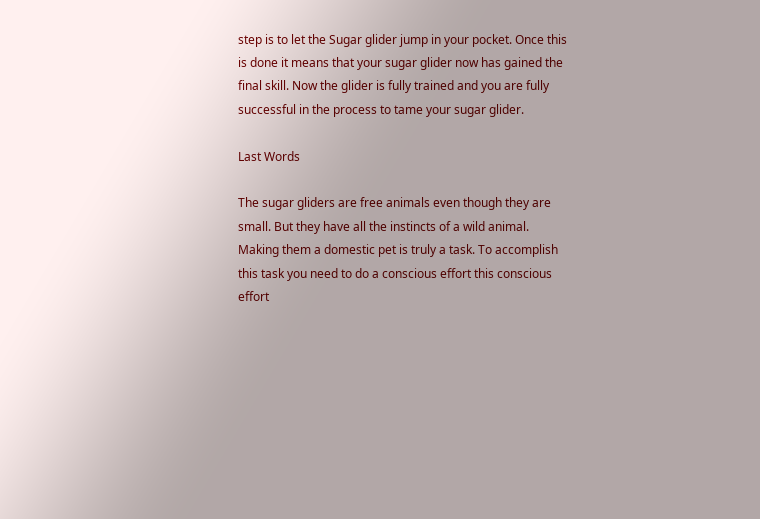step is to let the Sugar glider jump in your pocket. Once this is done it means that your sugar glider now has gained the final skill. Now the glider is fully trained and you are fully successful in the process to tame your sugar glider.

Last Words

The sugar gliders are free animals even though they are small. But they have all the instincts of a wild animal. Making them a domestic pet is truly a task. To accomplish this task you need to do a conscious effort this conscious effort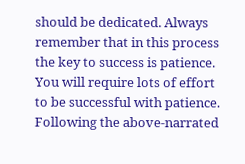should be dedicated. Always remember that in this process the key to success is patience. You will require lots of effort to be successful with patience. Following the above-narrated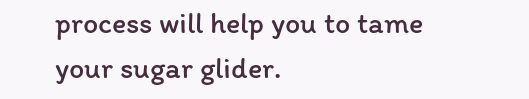process will help you to tame your sugar glider.